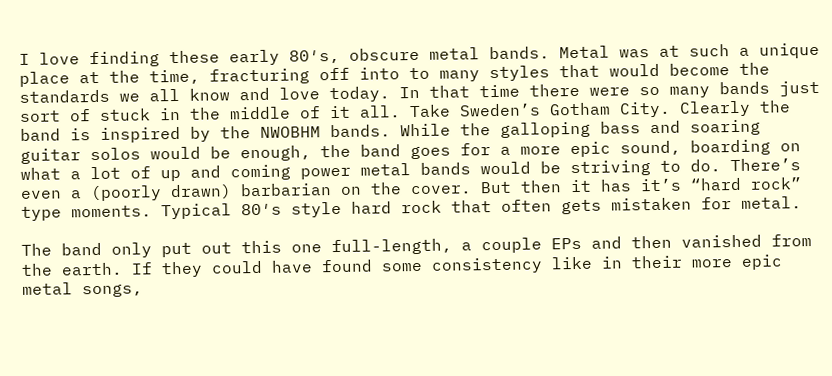I love finding these early 80′s, obscure metal bands. Metal was at such a unique place at the time, fracturing off into to many styles that would become the standards we all know and love today. In that time there were so many bands just sort of stuck in the middle of it all. Take Sweden’s Gotham City. Clearly the band is inspired by the NWOBHM bands. While the galloping bass and soaring guitar solos would be enough, the band goes for a more epic sound, boarding on what a lot of up and coming power metal bands would be striving to do. There’s even a (poorly drawn) barbarian on the cover. But then it has it’s “hard rock” type moments. Typical 80′s style hard rock that often gets mistaken for metal.

The band only put out this one full-length, a couple EPs and then vanished from the earth. If they could have found some consistency like in their more epic metal songs,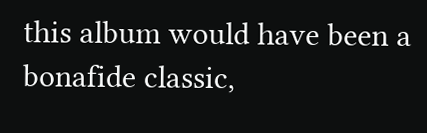this album would have been a bonafide classic,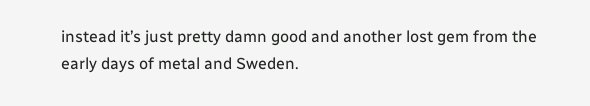instead it’s just pretty damn good and another lost gem from the early days of metal and Sweden.